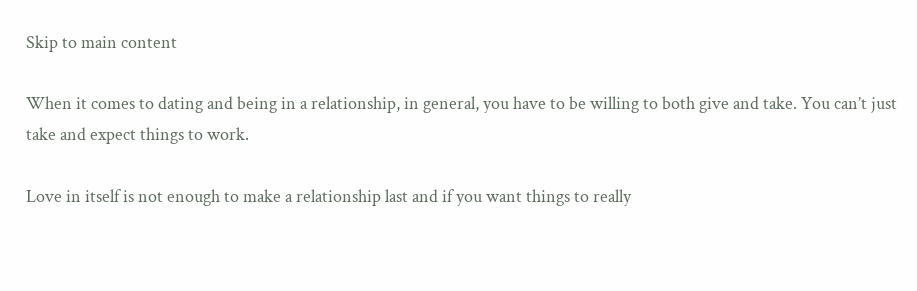Skip to main content

When it comes to dating and being in a relationship, in general, you have to be willing to both give and take. You can’t just take and expect things to work.

Love in itself is not enough to make a relationship last and if you want things to really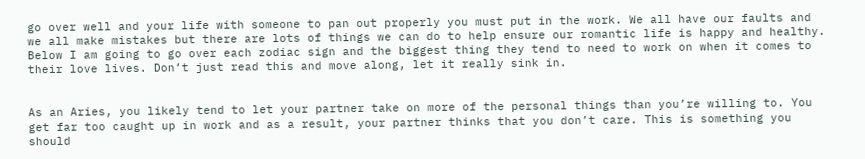go over well and your life with someone to pan out properly you must put in the work. We all have our faults and we all make mistakes but there are lots of things we can do to help ensure our romantic life is happy and healthy. Below I am going to go over each zodiac sign and the biggest thing they tend to need to work on when it comes to their love lives. Don’t just read this and move along, let it really sink in.


As an Aries, you likely tend to let your partner take on more of the personal things than you’re willing to. You get far too caught up in work and as a result, your partner thinks that you don’t care. This is something you should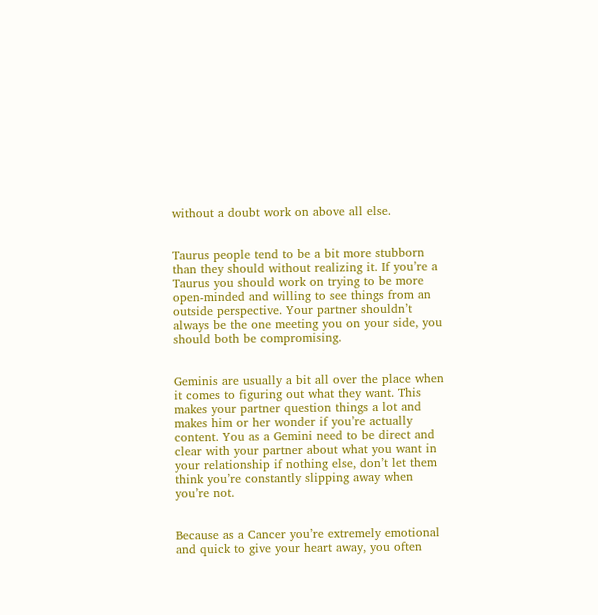without a doubt work on above all else.


Taurus people tend to be a bit more stubborn than they should without realizing it. If you’re a Taurus you should work on trying to be more open-minded and willing to see things from an outside perspective. Your partner shouldn’t always be the one meeting you on your side, you should both be compromising.


Geminis are usually a bit all over the place when it comes to figuring out what they want. This makes your partner question things a lot and makes him or her wonder if you’re actually content. You as a Gemini need to be direct and clear with your partner about what you want in your relationship if nothing else, don’t let them think you’re constantly slipping away when you’re not.


Because as a Cancer you’re extremely emotional and quick to give your heart away, you often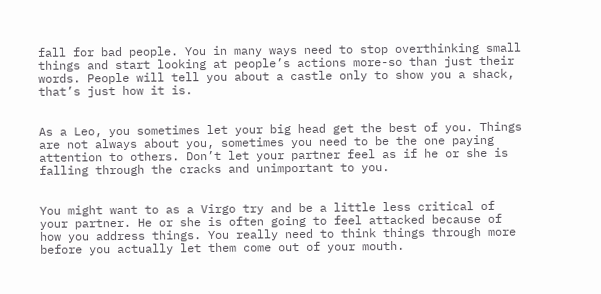fall for bad people. You in many ways need to stop overthinking small things and start looking at people’s actions more-so than just their words. People will tell you about a castle only to show you a shack, that’s just how it is.


As a Leo, you sometimes let your big head get the best of you. Things are not always about you, sometimes you need to be the one paying attention to others. Don’t let your partner feel as if he or she is falling through the cracks and unimportant to you.


You might want to as a Virgo try and be a little less critical of your partner. He or she is often going to feel attacked because of how you address things. You really need to think things through more before you actually let them come out of your mouth.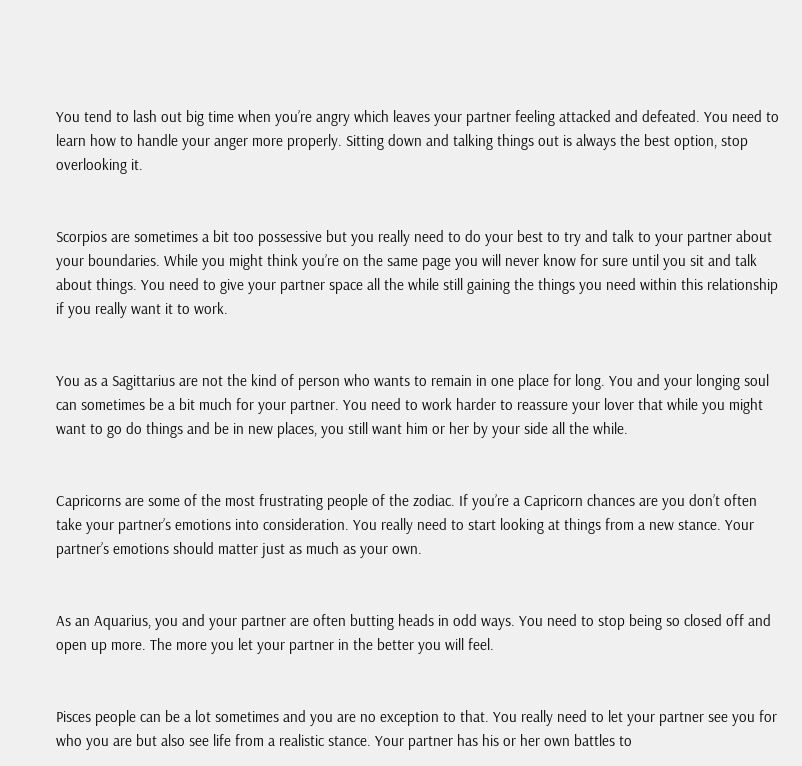You tend to lash out big time when you’re angry which leaves your partner feeling attacked and defeated. You need to learn how to handle your anger more properly. Sitting down and talking things out is always the best option, stop overlooking it.


Scorpios are sometimes a bit too possessive but you really need to do your best to try and talk to your partner about your boundaries. While you might think you’re on the same page you will never know for sure until you sit and talk about things. You need to give your partner space all the while still gaining the things you need within this relationship if you really want it to work.


You as a Sagittarius are not the kind of person who wants to remain in one place for long. You and your longing soul can sometimes be a bit much for your partner. You need to work harder to reassure your lover that while you might want to go do things and be in new places, you still want him or her by your side all the while.


Capricorns are some of the most frustrating people of the zodiac. If you’re a Capricorn chances are you don’t often take your partner’s emotions into consideration. You really need to start looking at things from a new stance. Your partner’s emotions should matter just as much as your own.


As an Aquarius, you and your partner are often butting heads in odd ways. You need to stop being so closed off and open up more. The more you let your partner in the better you will feel.


Pisces people can be a lot sometimes and you are no exception to that. You really need to let your partner see you for who you are but also see life from a realistic stance. Your partner has his or her own battles to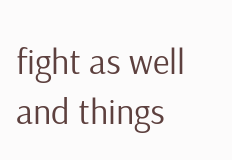fight as well and things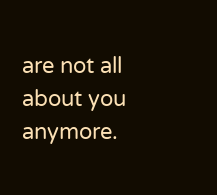are not all about you anymore.